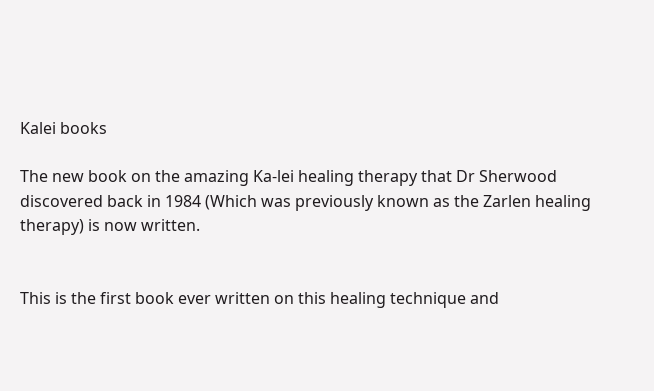Kalei books

The new book on the amazing Ka-lei healing therapy that Dr Sherwood discovered back in 1984 (Which was previously known as the Zarlen healing therapy) is now written.


This is the first book ever written on this healing technique and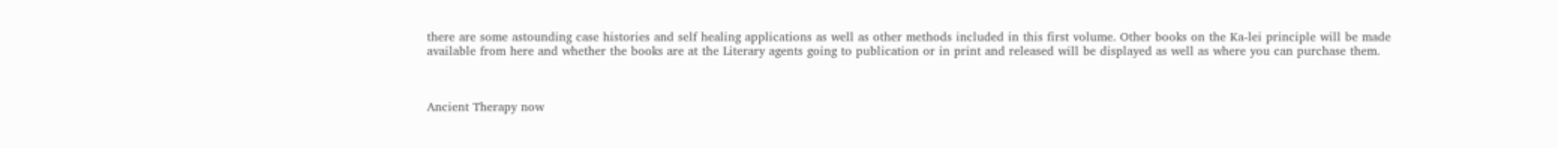there are some astounding case histories and self healing applications as well as other methods included in this first volume. Other books on the Ka-lei principle will be made available from here and whether the books are at the Literary agents going to publication or in print and released will be displayed as well as where you can purchase them.



Ancient Therapy now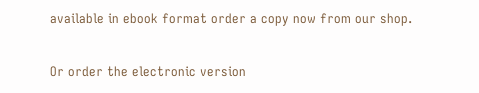available in ebook format order a copy now from our shop.

Or order the electronic version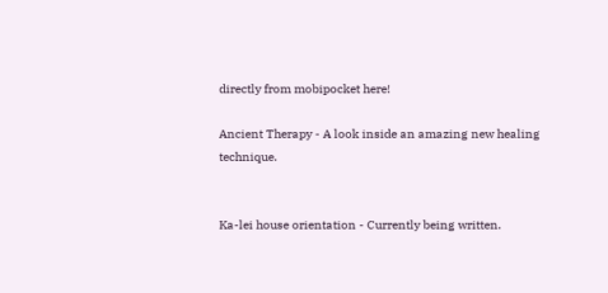directly from mobipocket here!

Ancient Therapy - A look inside an amazing new healing technique.


Ka-lei house orientation - Currently being written.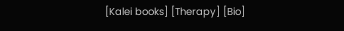[Kalei books] [Therapy] [Bio]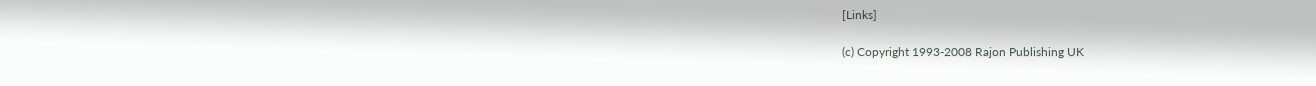[Links]

(c) Copyright 1993-2008 Rajon Publishing UK